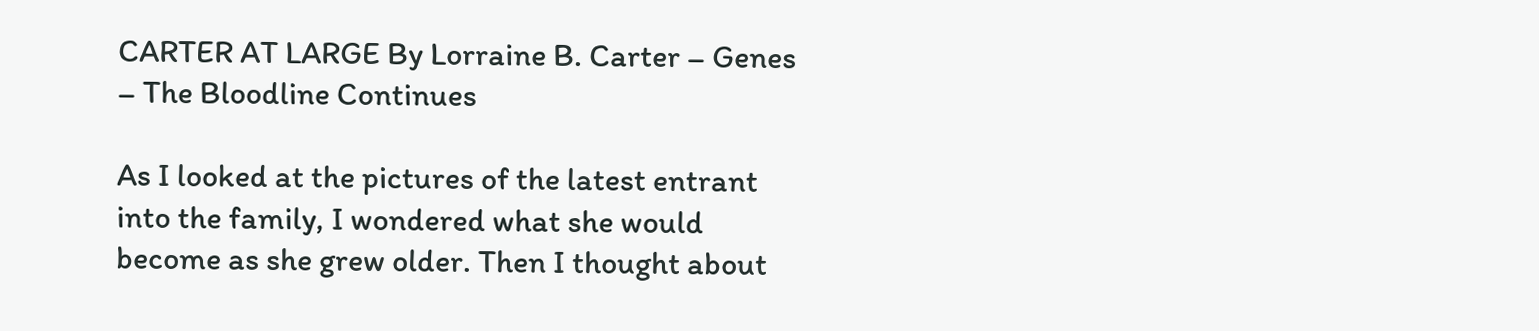CARTER AT LARGE By Lorraine B. Carter – Genes – The Bloodline Continues

As I looked at the pictures of the latest entrant into the family, I wondered what she would become as she grew older. Then I thought about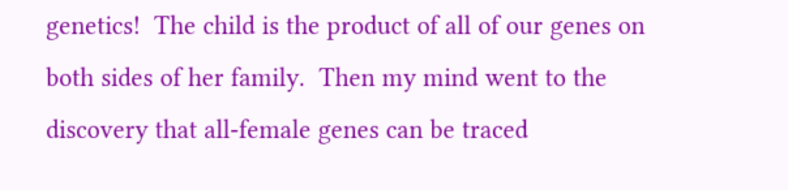genetics!  The child is the product of all of our genes on both sides of her family.  Then my mind went to the discovery that all-female genes can be traced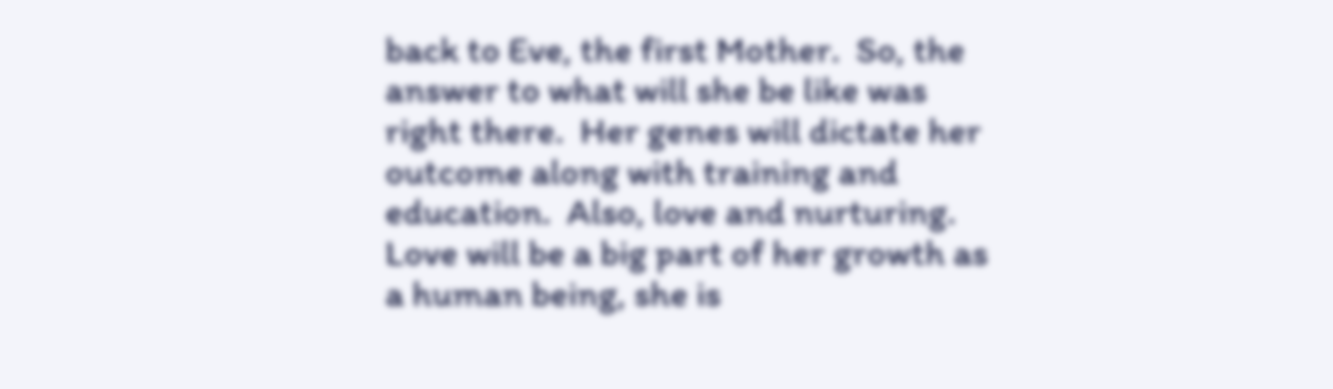back to Eve, the first Mother.  So, the answer to what will she be like was right there.  Her genes will dictate her outcome along with training and education.  Also, love and nurturing.  Love will be a big part of her growth as a human being, she is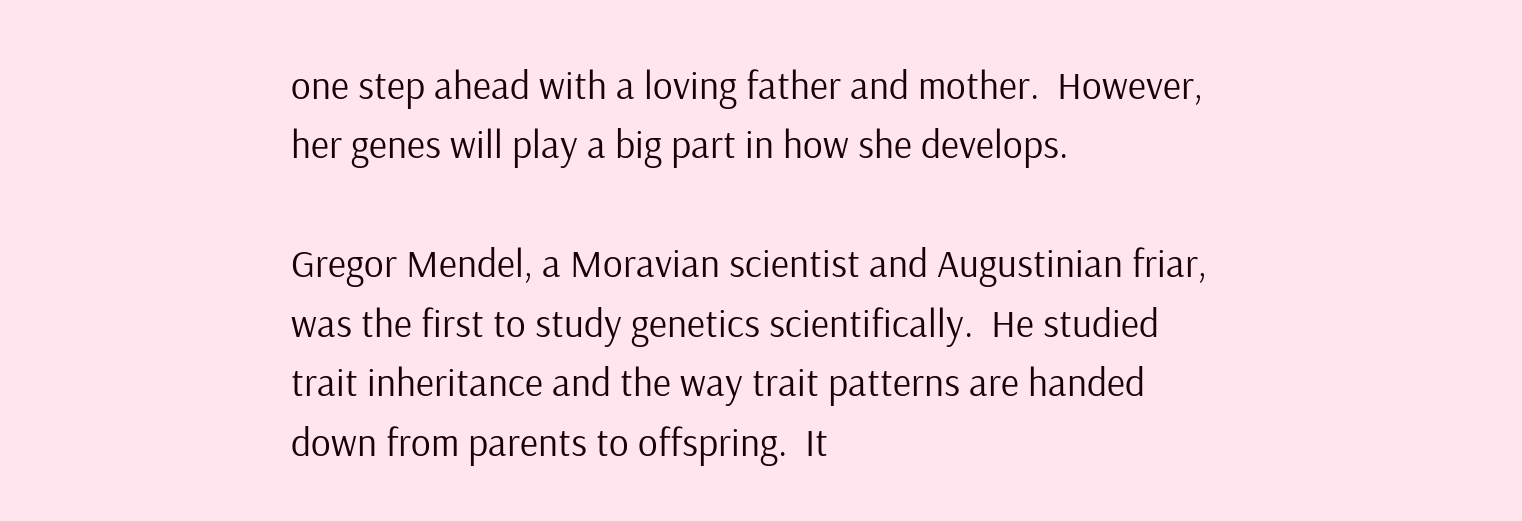one step ahead with a loving father and mother.  However, her genes will play a big part in how she develops.

Gregor Mendel, a Moravian scientist and Augustinian friar, was the first to study genetics scientifically.  He studied trait inheritance and the way trait patterns are handed down from parents to offspring.  It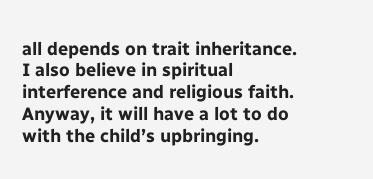all depends on trait inheritance.  I also believe in spiritual interference and religious faith. Anyway, it will have a lot to do with the child’s upbringing.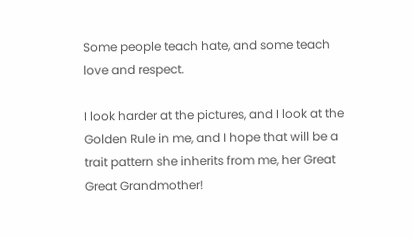Some people teach hate, and some teach love and respect.

I look harder at the pictures, and I look at the Golden Rule in me, and I hope that will be a trait pattern she inherits from me, her Great Great Grandmother!